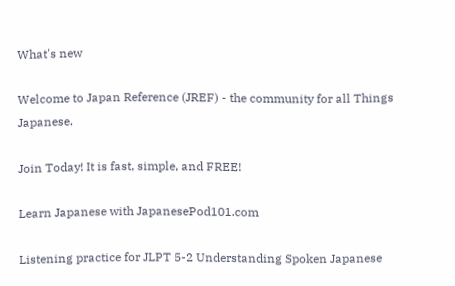What's new

Welcome to Japan Reference (JREF) - the community for all Things Japanese.

Join Today! It is fast, simple, and FREE!

Learn Japanese with JapanesePod101.com

Listening practice for JLPT 5-2 Understanding Spoken Japanese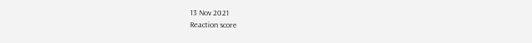13 Nov 2021
Reaction score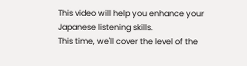This video will help you enhance your Japanese listening skills.
This time, we'll cover the level of the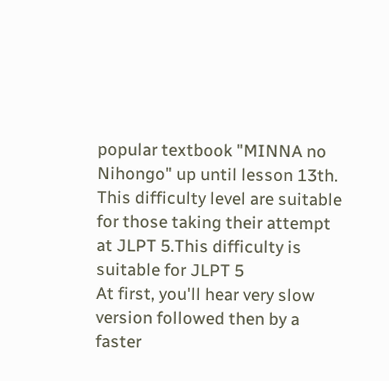popular textbook "MINNA no Nihongo" up until lesson 13th.
This difficulty level are suitable for those taking their attempt at JLPT 5.This difficulty is suitable for JLPT 5
At first, you'll hear very slow version followed then by a faster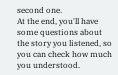second one.
At the end, you'll have some questions about the story you listened, so you can check how much you understood.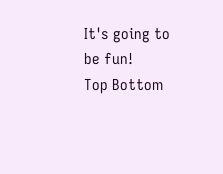It's going to be fun!
Top Bottom